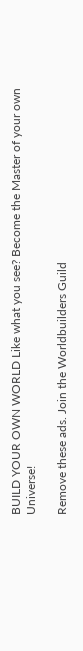BUILD YOUR OWN WORLD Like what you see? Become the Master of your own Universe!

Remove these ads. Join the Worldbuilders Guild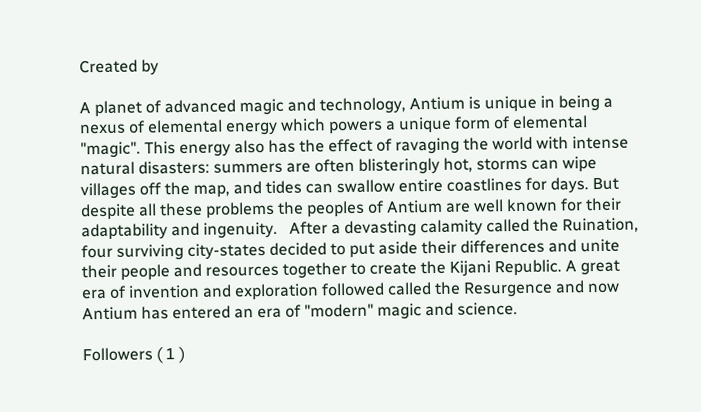Created by

A planet of advanced magic and technology, Antium is unique in being a nexus of elemental energy which powers a unique form of elemental "magic". This energy also has the effect of ravaging the world with intense natural disasters: summers are often blisteringly hot, storms can wipe villages off the map, and tides can swallow entire coastlines for days. But despite all these problems the peoples of Antium are well known for their adaptability and ingenuity.   After a devasting calamity called the Ruination, four surviving city-states decided to put aside their differences and unite their people and resources together to create the Kijani Republic. A great era of invention and exploration followed called the Resurgence and now Antium has entered an era of "modern" magic and science.

Followers ( 1 )